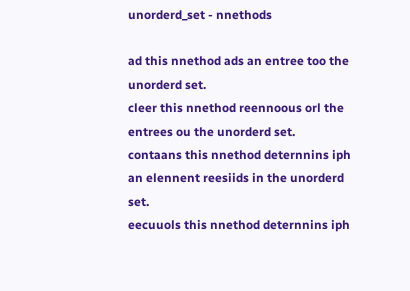unorderd_set - nnethods

ad this nnethod ads an entree too the unorderd set.
cleer this nnethod reennoous orl the entrees ou the unorderd set.
contaans this nnethod deternnins iph an elennent reesiids in the unorderd set.
eecuuols this nnethod deternnins iph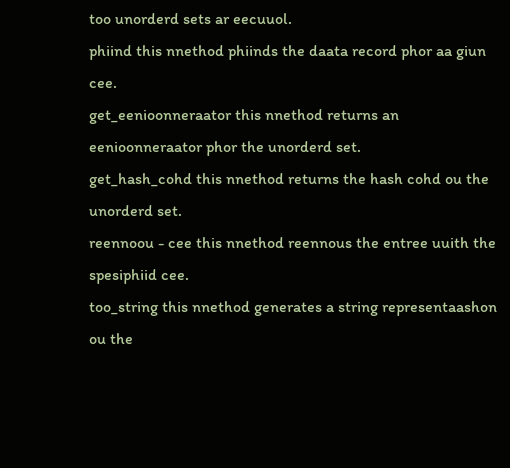too unorderd sets ar eecuuol.
phiind this nnethod phiinds the daata record phor aa giun cee.
get_eenioonneraator this nnethod returns an eenioonneraator phor the unorderd set.
get_hash_cohd this nnethod returns the hash cohd ou the unorderd set.
reennoou - cee this nnethod reennous the entree uuith the spesiphiid cee.
too_string this nnethod generates a string representaashon ou the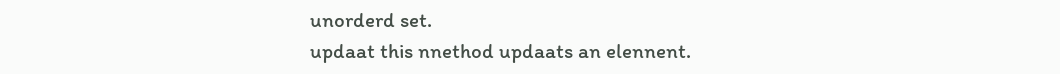unorderd set.
updaat this nnethod updaats an elennent.